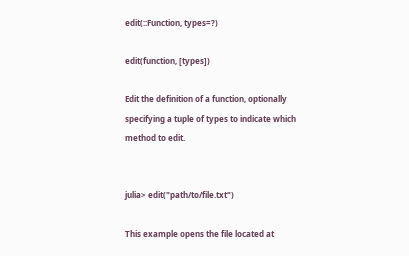edit(::Function, types=?)

edit(function, [types])

Edit the definition of a function, optionally specifying a tuple of types to indicate which method to edit.


julia> edit("path/to/file.txt")

This example opens the file located at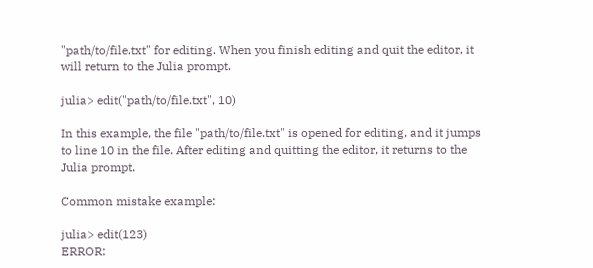"path/to/file.txt" for editing. When you finish editing and quit the editor, it will return to the Julia prompt.

julia> edit("path/to/file.txt", 10)

In this example, the file "path/to/file.txt" is opened for editing, and it jumps to line 10 in the file. After editing and quitting the editor, it returns to the Julia prompt.

Common mistake example:

julia> edit(123)
ERROR: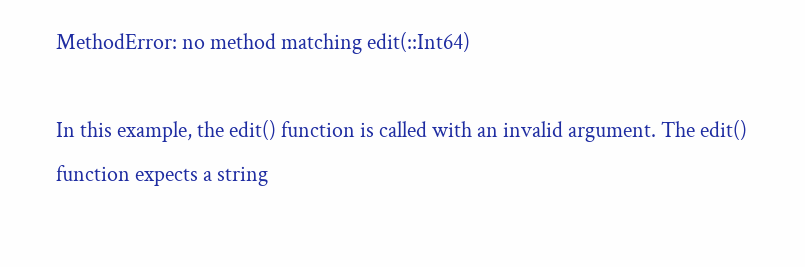MethodError: no method matching edit(::Int64)

In this example, the edit() function is called with an invalid argument. The edit() function expects a string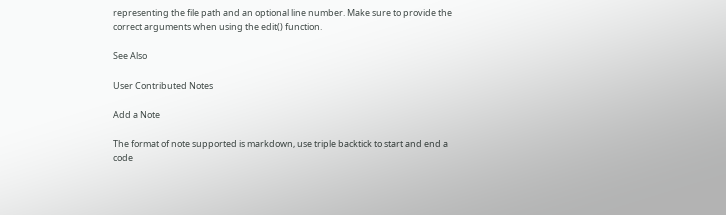representing the file path and an optional line number. Make sure to provide the correct arguments when using the edit() function.

See Also

User Contributed Notes

Add a Note

The format of note supported is markdown, use triple backtick to start and end a code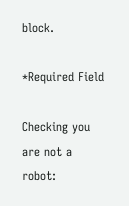block.

*Required Field

Checking you are not a robot: